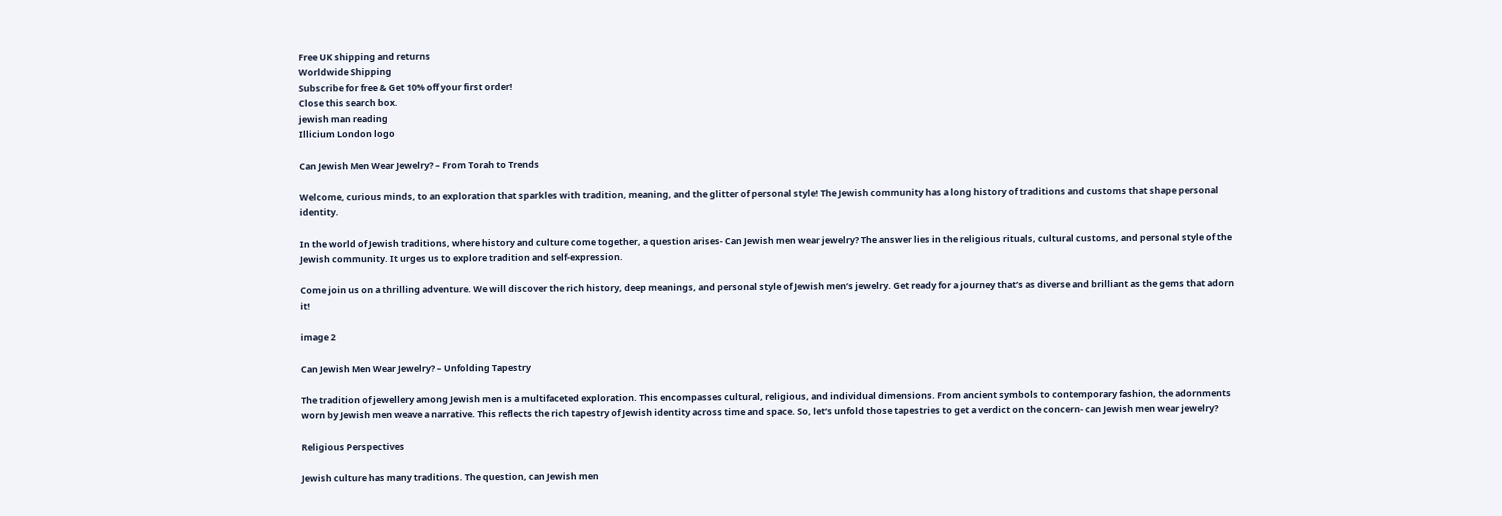Free UK shipping and returns
Worldwide Shipping
Subscribe for free & Get 10% off your first order!
Close this search box.
jewish man reading
Illicium London logo

Can Jewish Men Wear Jewelry? – From Torah to Trends

Welcome, curious minds, to an exploration that sparkles with tradition, meaning, and the glitter of personal style! The Jewish community has a long history of traditions and customs that shape personal identity.

In the world of Jewish traditions, where history and culture come together, a question arises- Can Jewish men wear jewelry? The answer lies in the religious rituals, cultural customs, and personal style of the Jewish community. It urges us to explore tradition and self-expression.

Come join us on a thrilling adventure. We will discover the rich history, deep meanings, and personal style of Jewish men’s jewelry. Get ready for a journey that’s as diverse and brilliant as the gems that adorn it!

image 2

Can Jewish Men Wear Jewelry? – Unfolding Tapestry

The tradition of jewellery among Jewish men is a multifaceted exploration. This encompasses cultural, religious, and individual dimensions. From ancient symbols to contemporary fashion, the adornments worn by Jewish men weave a narrative. This reflects the rich tapestry of Jewish identity across time and space. So, let’s unfold those tapestries to get a verdict on the concern- can Jewish men wear jewelry?

Religious Perspectives

Jewish culture has many traditions. The question, can Jewish men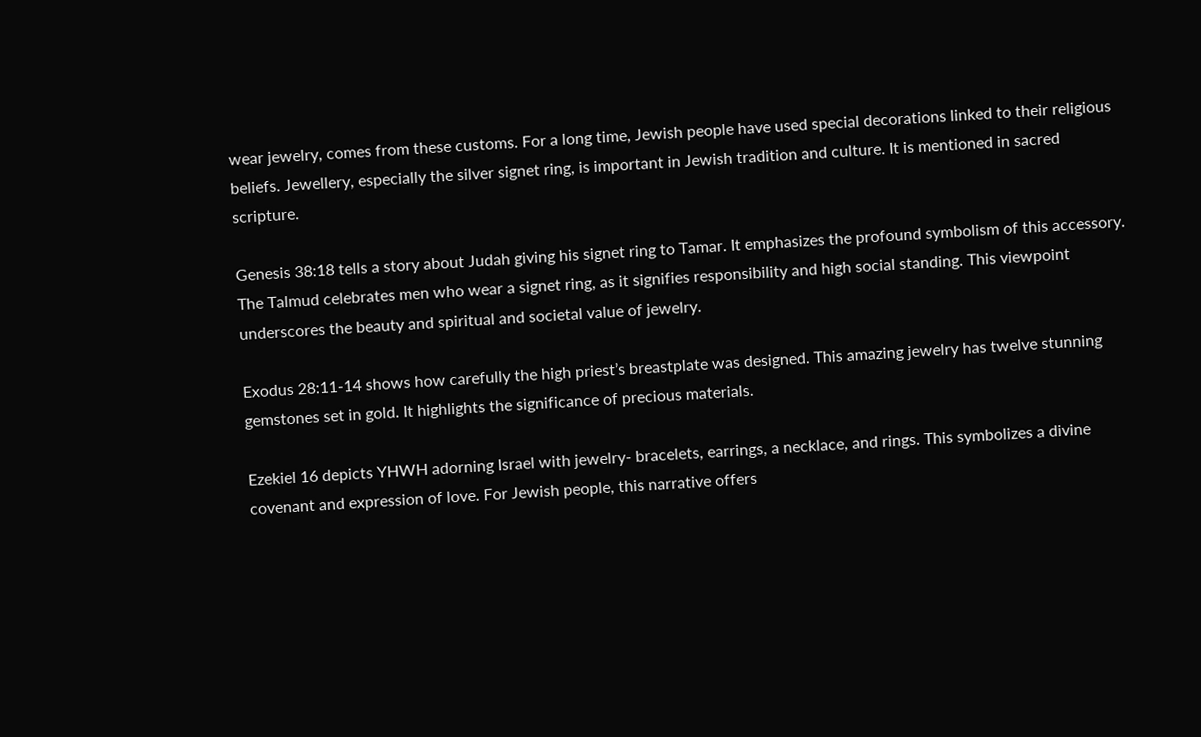wear jewelry, comes from these customs. For a long time, Jewish people have used special decorations linked to their religious beliefs. Jewellery, especially the silver signet ring, is important in Jewish tradition and culture. It is mentioned in sacred scripture.

Genesis 38:18 tells a story about Judah giving his signet ring to Tamar. It emphasizes the profound symbolism of this accessory. The Talmud celebrates men who wear a signet ring, as it signifies responsibility and high social standing. This viewpoint underscores the beauty and spiritual and societal value of jewelry.

Exodus 28:11-14 shows how carefully the high priest’s breastplate was designed. This amazing jewelry has twelve stunning gemstones set in gold. It highlights the significance of precious materials.

Ezekiel 16 depicts YHWH adorning Israel with jewelry- bracelets, earrings, a necklace, and rings. This symbolizes a divine covenant and expression of love. For Jewish people, this narrative offers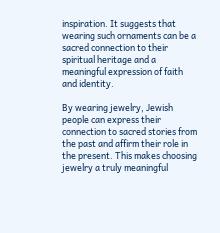inspiration. It suggests that wearing such ornaments can be a sacred connection to their spiritual heritage and a meaningful expression of faith and identity.

By wearing jewelry, Jewish people can express their connection to sacred stories from the past and affirm their role in the present. This makes choosing jewelry a truly meaningful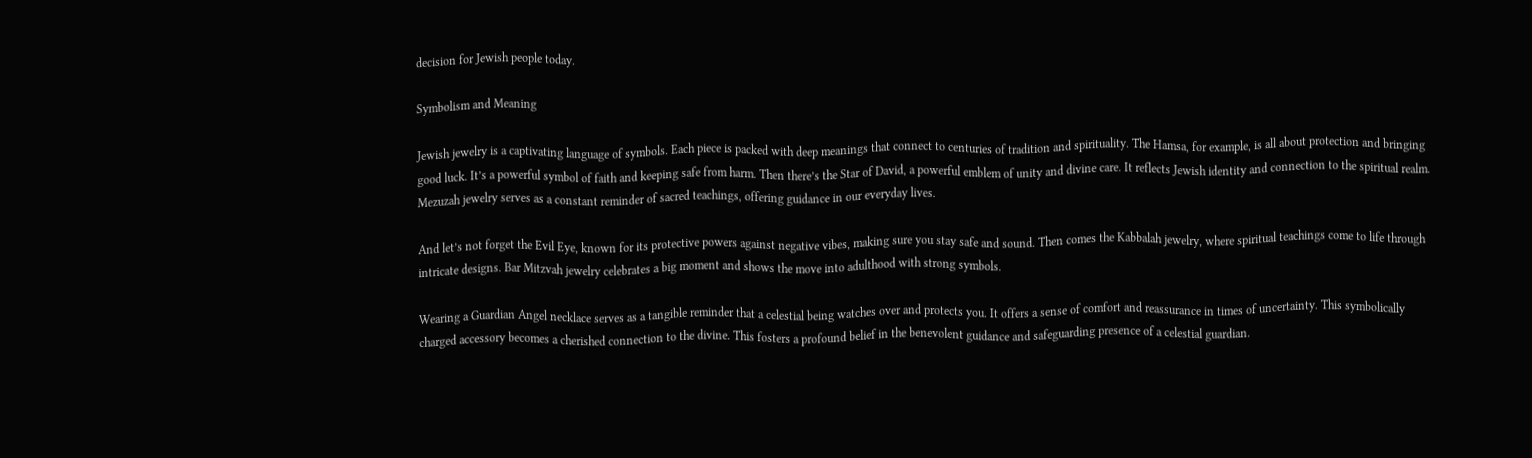decision for Jewish people today.

Symbolism and Meaning

Jewish jewelry is a captivating language of symbols. Each piece is packed with deep meanings that connect to centuries of tradition and spirituality. The Hamsa, for example, is all about protection and bringing good luck. It’s a powerful symbol of faith and keeping safe from harm. Then there’s the Star of David, a powerful emblem of unity and divine care. It reflects Jewish identity and connection to the spiritual realm. Mezuzah jewelry serves as a constant reminder of sacred teachings, offering guidance in our everyday lives.

And let’s not forget the Evil Eye, known for its protective powers against negative vibes, making sure you stay safe and sound. Then comes the Kabbalah jewelry, where spiritual teachings come to life through intricate designs. Bar Mitzvah jewelry celebrates a big moment and shows the move into adulthood with strong symbols.

Wearing a Guardian Angel necklace serves as a tangible reminder that a celestial being watches over and protects you. It offers a sense of comfort and reassurance in times of uncertainty. This symbolically charged accessory becomes a cherished connection to the divine. This fosters a profound belief in the benevolent guidance and safeguarding presence of a celestial guardian.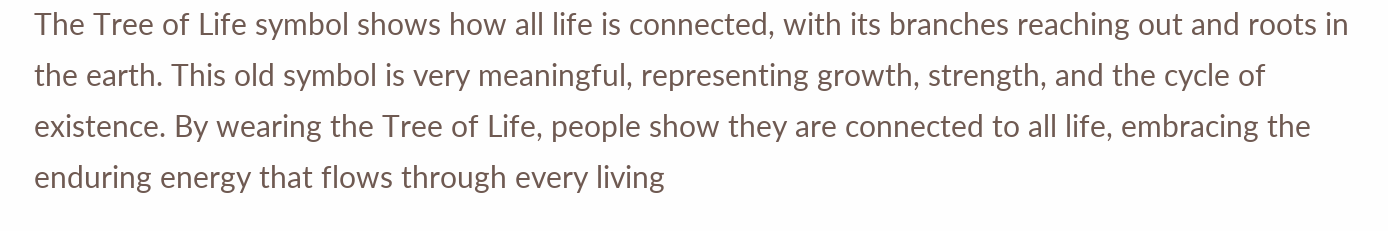The Tree of Life symbol shows how all life is connected, with its branches reaching out and roots in the earth. This old symbol is very meaningful, representing growth, strength, and the cycle of existence. By wearing the Tree of Life, people show they are connected to all life, embracing the enduring energy that flows through every living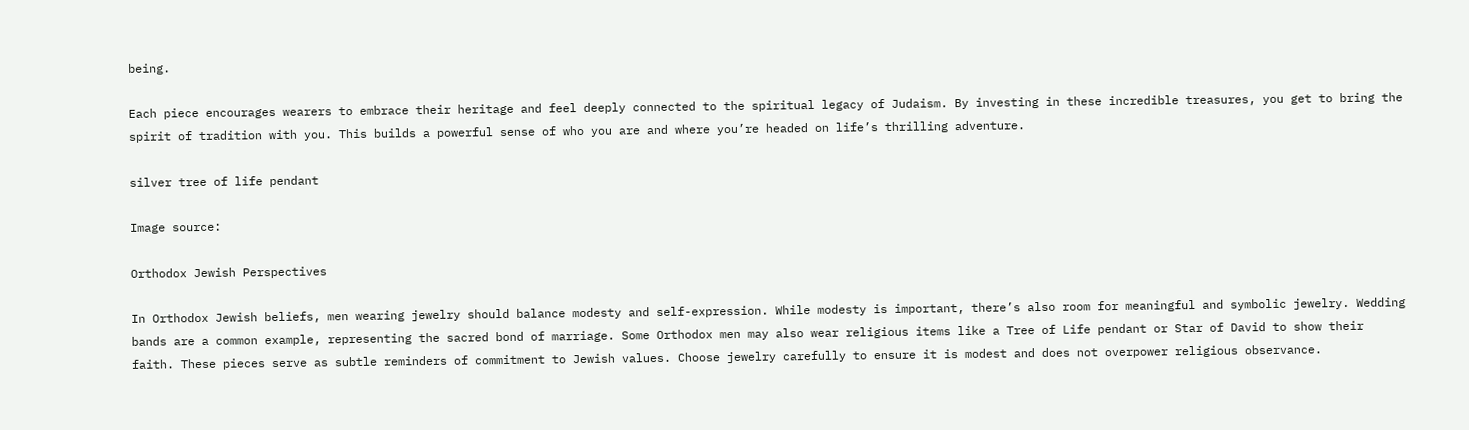being.

Each piece encourages wearers to embrace their heritage and feel deeply connected to the spiritual legacy of Judaism. By investing in these incredible treasures, you get to bring the spirit of tradition with you. This builds a powerful sense of who you are and where you’re headed on life’s thrilling adventure.

silver tree of life pendant

Image source:

Orthodox Jewish Perspectives

In Orthodox Jewish beliefs, men wearing jewelry should balance modesty and self-expression. While modesty is important, there’s also room for meaningful and symbolic jewelry. Wedding bands are a common example, representing the sacred bond of marriage. Some Orthodox men may also wear religious items like a Tree of Life pendant or Star of David to show their faith. These pieces serve as subtle reminders of commitment to Jewish values. Choose jewelry carefully to ensure it is modest and does not overpower religious observance.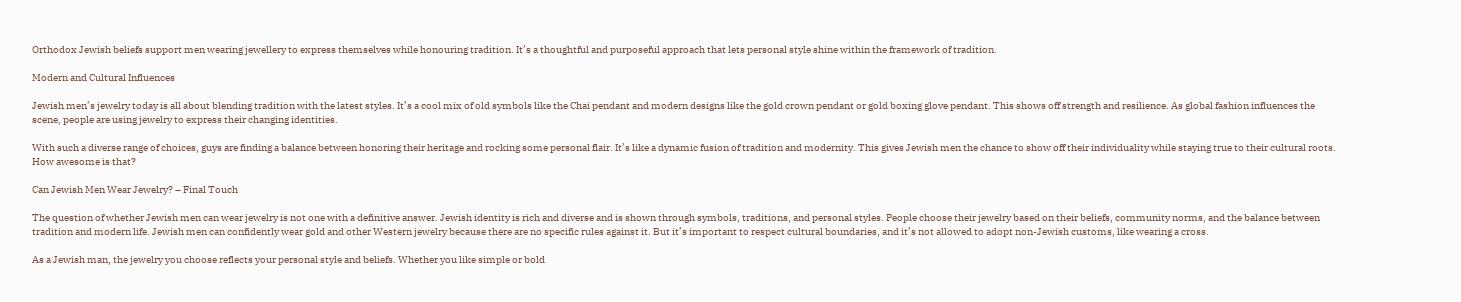Orthodox Jewish beliefs support men wearing jewellery to express themselves while honouring tradition. It’s a thoughtful and purposeful approach that lets personal style shine within the framework of tradition.

Modern and Cultural Influences

Jewish men’s jewelry today is all about blending tradition with the latest styles. It’s a cool mix of old symbols like the Chai pendant and modern designs like the gold crown pendant or gold boxing glove pendant. This shows off strength and resilience. As global fashion influences the scene, people are using jewelry to express their changing identities.

With such a diverse range of choices, guys are finding a balance between honoring their heritage and rocking some personal flair. It’s like a dynamic fusion of tradition and modernity. This gives Jewish men the chance to show off their individuality while staying true to their cultural roots. How awesome is that?

Can Jewish Men Wear Jewelry? – Final Touch

The question of whether Jewish men can wear jewelry is not one with a definitive answer. Jewish identity is rich and diverse and is shown through symbols, traditions, and personal styles. People choose their jewelry based on their beliefs, community norms, and the balance between tradition and modern life. Jewish men can confidently wear gold and other Western jewelry because there are no specific rules against it. But it’s important to respect cultural boundaries, and it’s not allowed to adopt non-Jewish customs, like wearing a cross.

As a Jewish man, the jewelry you choose reflects your personal style and beliefs. Whether you like simple or bold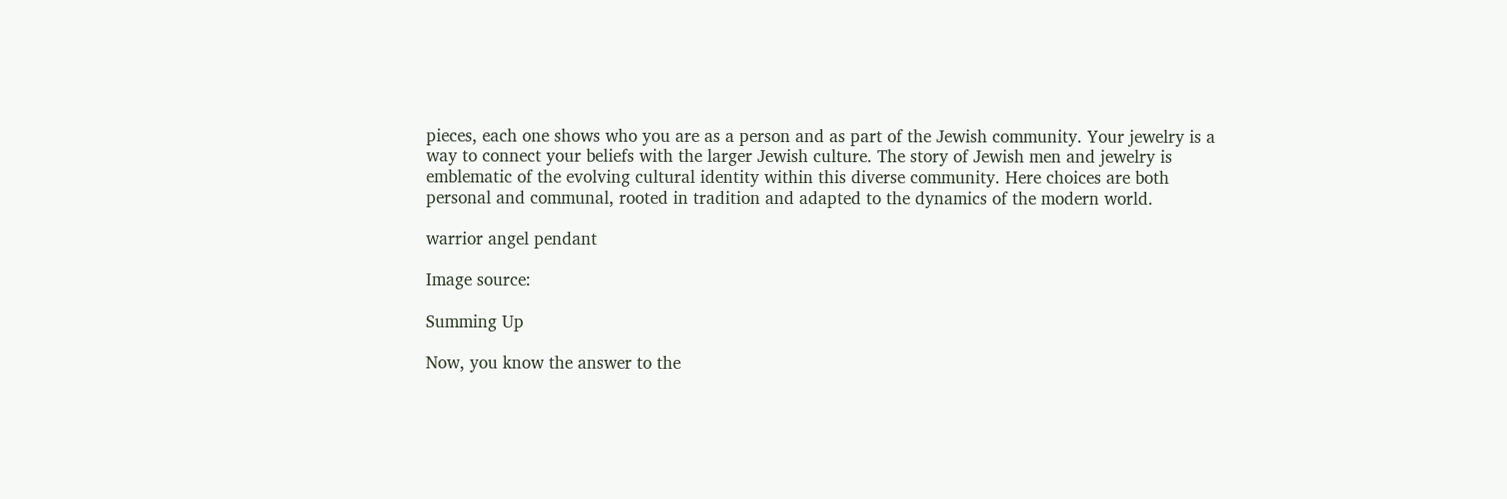pieces, each one shows who you are as a person and as part of the Jewish community. Your jewelry is a way to connect your beliefs with the larger Jewish culture. The story of Jewish men and jewelry is emblematic of the evolving cultural identity within this diverse community. Here choices are both personal and communal, rooted in tradition and adapted to the dynamics of the modern world.

warrior angel pendant

Image source:

Summing Up

Now, you know the answer to the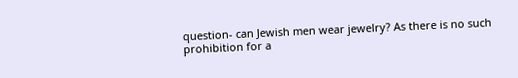question- can Jewish men wear jewelry? As there is no such prohibition for a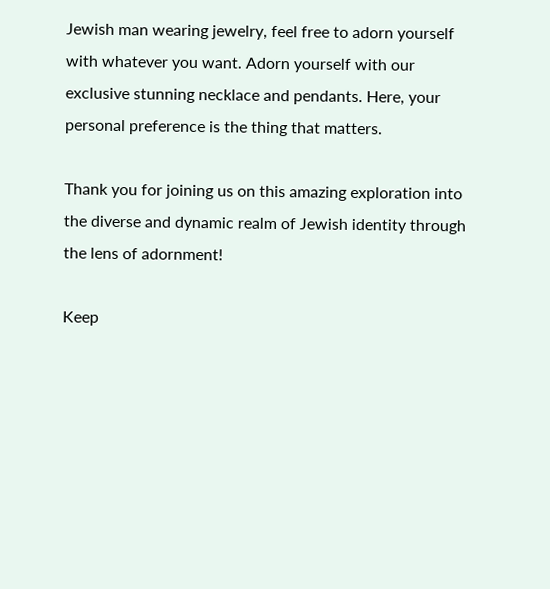Jewish man wearing jewelry, feel free to adorn yourself with whatever you want. Adorn yourself with our exclusive stunning necklace and pendants. Here, your personal preference is the thing that matters.

Thank you for joining us on this amazing exploration into the diverse and dynamic realm of Jewish identity through the lens of adornment!

Keep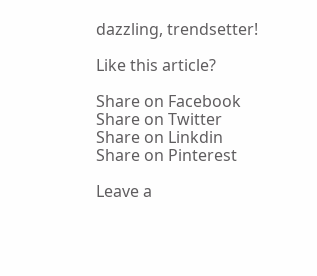dazzling, trendsetter!

Like this article?

Share on Facebook
Share on Twitter
Share on Linkdin
Share on Pinterest

Leave a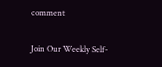comment

Join Our Weekly Self-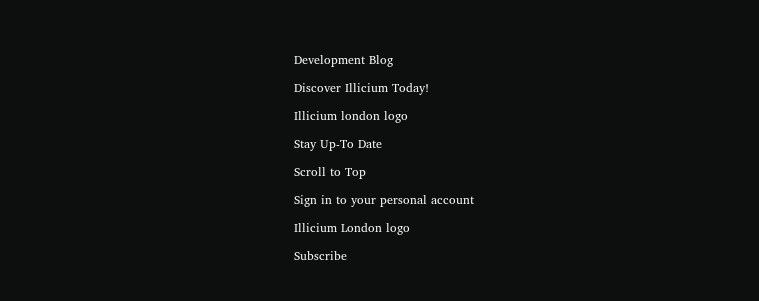Development Blog

Discover Illicium Today!

Illicium london logo

Stay Up-To Date

Scroll to Top

Sign in to your personal account

Illicium London logo

Subscribe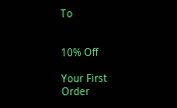To


10% Off

Your First Order